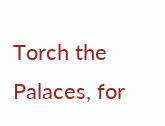Torch the Palaces, for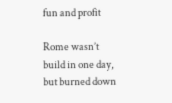fun and profit

Rome wasn’t build in one day, but burned down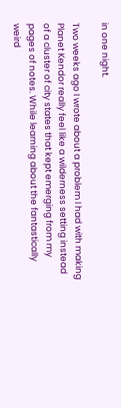in one night.

Two weeks ago I wrote about a problem I had with making Planet Kendor really feel like a wilderness setting instead of a cluster of city states that kept emerging from my pages of notes. While learning about the fantastically weird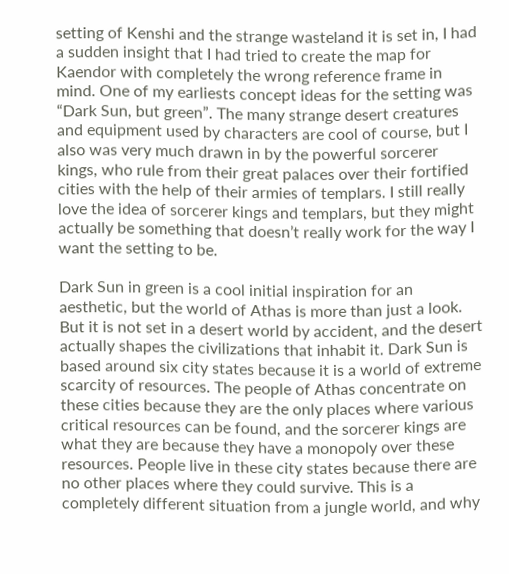setting of Kenshi and the strange wasteland it is set in, I had a sudden insight that I had tried to create the map for Kaendor with completely the wrong reference frame in mind. One of my earliests concept ideas for the setting was “Dark Sun, but green”. The many strange desert creatures and equipment used by characters are cool of course, but I also was very much drawn in by the powerful sorcerer kings, who rule from their great palaces over their fortified cities with the help of their armies of templars. I still really love the idea of sorcerer kings and templars, but they might actually be something that doesn’t really work for the way I want the setting to be.

Dark Sun in green is a cool initial inspiration for an aesthetic, but the world of Athas is more than just a look. But it is not set in a desert world by accident, and the desert actually shapes the civilizations that inhabit it. Dark Sun is based around six city states because it is a world of extreme scarcity of resources. The people of Athas concentrate on these cities because they are the only places where various critical resources can be found, and the sorcerer kings are what they are because they have a monopoly over these resources. People live in these city states because there are no other places where they could survive. This is a completely different situation from a jungle world, and why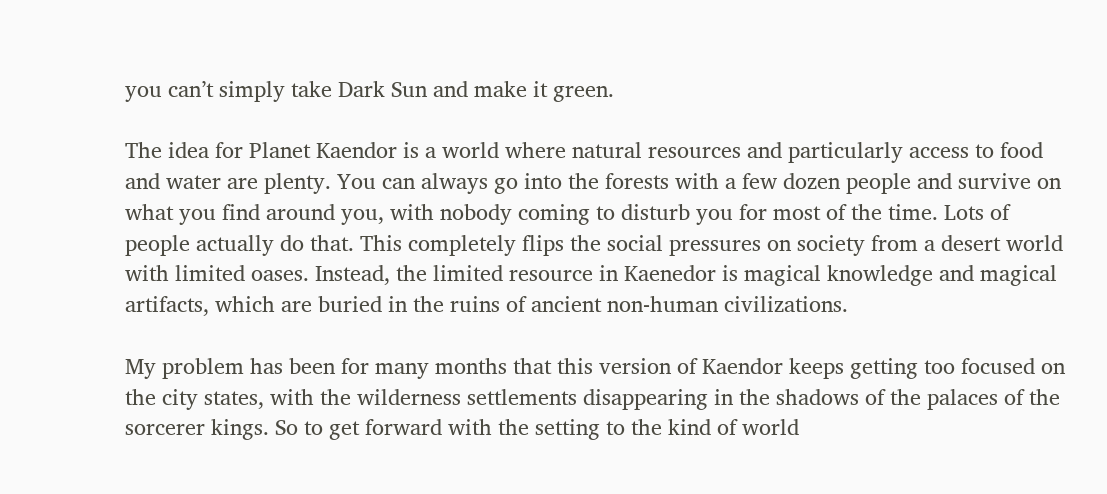you can’t simply take Dark Sun and make it green.

The idea for Planet Kaendor is a world where natural resources and particularly access to food and water are plenty. You can always go into the forests with a few dozen people and survive on what you find around you, with nobody coming to disturb you for most of the time. Lots of people actually do that. This completely flips the social pressures on society from a desert world with limited oases. Instead, the limited resource in Kaenedor is magical knowledge and magical artifacts, which are buried in the ruins of ancient non-human civilizations.

My problem has been for many months that this version of Kaendor keeps getting too focused on the city states, with the wilderness settlements disappearing in the shadows of the palaces of the sorcerer kings. So to get forward with the setting to the kind of world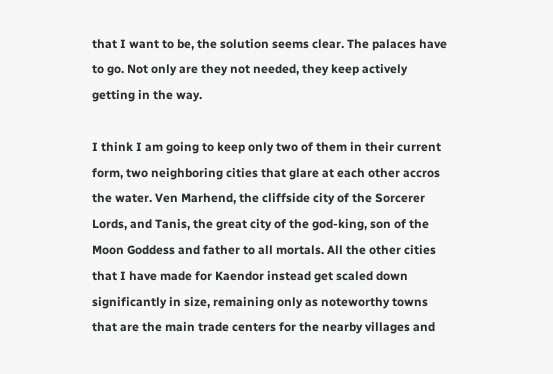that I want to be, the solution seems clear. The palaces have to go. Not only are they not needed, they keep actively getting in the way.

I think I am going to keep only two of them in their current form, two neighboring cities that glare at each other accros the water. Ven Marhend, the cliffside city of the Sorcerer Lords, and Tanis, the great city of the god-king, son of the Moon Goddess and father to all mortals. All the other cities that I have made for Kaendor instead get scaled down significantly in size, remaining only as noteworthy towns that are the main trade centers for the nearby villages and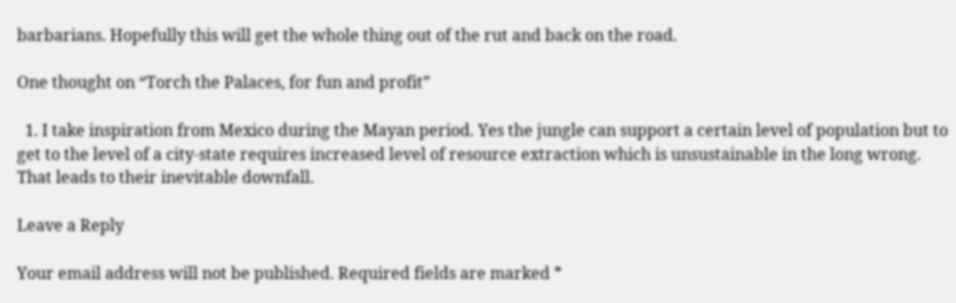barbarians. Hopefully this will get the whole thing out of the rut and back on the road.

One thought on “Torch the Palaces, for fun and profit”

  1. I take inspiration from Mexico during the Mayan period. Yes the jungle can support a certain level of population but to get to the level of a city-state requires increased level of resource extraction which is unsustainable in the long wrong. That leads to their inevitable downfall.

Leave a Reply

Your email address will not be published. Required fields are marked *